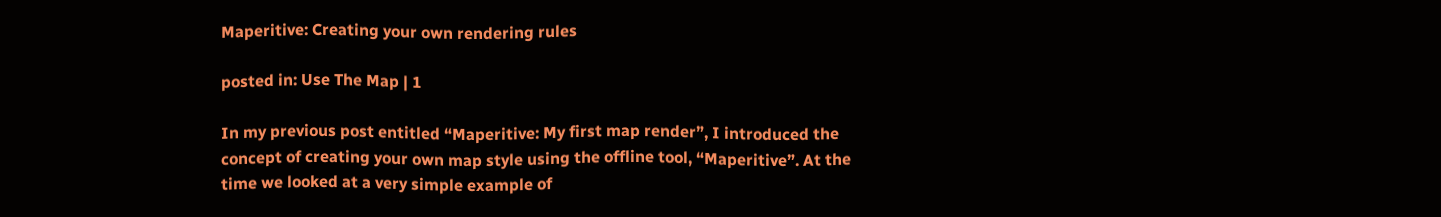Maperitive: Creating your own rendering rules

posted in: Use The Map | 1

In my previous post entitled “Maperitive: My first map render”, I introduced the concept of creating your own map style using the offline tool, “Maperitive”. At the time we looked at a very simple example of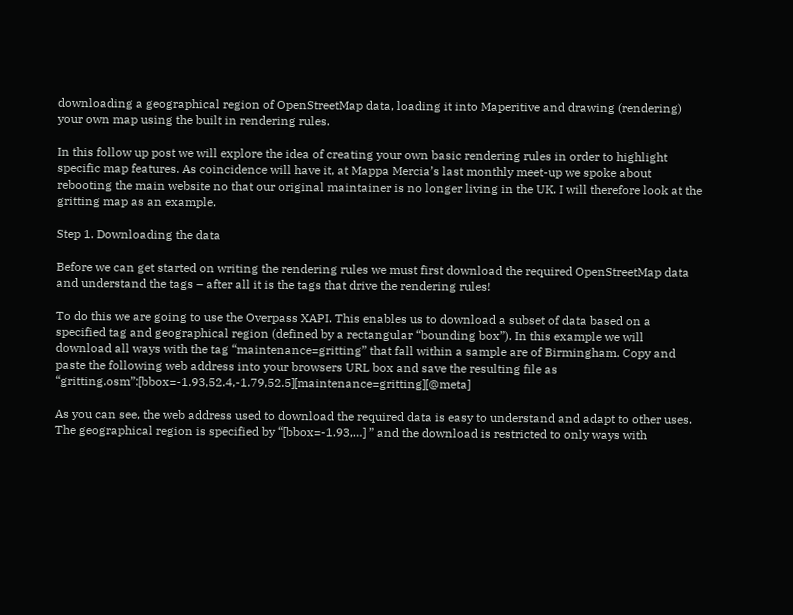downloading a geographical region of OpenStreetMap data, loading it into Maperitive and drawing (rendering) your own map using the built in rendering rules.

In this follow up post we will explore the idea of creating your own basic rendering rules in order to highlight specific map features. As coincidence will have it, at Mappa Mercia’s last monthly meet-up we spoke about rebooting the main website no that our original maintainer is no longer living in the UK. I will therefore look at the gritting map as an example.

Step 1. Downloading the data

Before we can get started on writing the rendering rules we must first download the required OpenStreetMap data and understand the tags – after all it is the tags that drive the rendering rules!

To do this we are going to use the Overpass XAPI. This enables us to download a subset of data based on a specified tag and geographical region (defined by a rectangular “bounding box”). In this example we will download all ways with the tag “maintenance=gritting” that fall within a sample are of Birmingham. Copy and paste the following web address into your browsers URL box and save the resulting file as “gritting.osm”:[bbox=-1.93,52.4,-1.79,52.5][maintenance=gritting][@meta]

As you can see, the web address used to download the required data is easy to understand and adapt to other uses. The geographical region is specified by “[bbox=-1.93,…] ” and the download is restricted to only ways with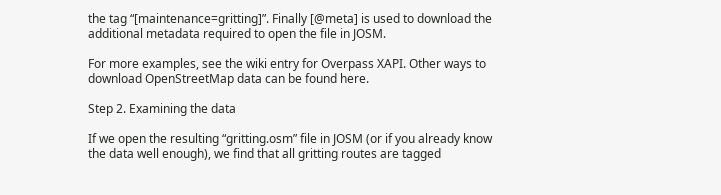the tag “[maintenance=gritting]”. Finally [@meta] is used to download the additional metadata required to open the file in JOSM.

For more examples, see the wiki entry for Overpass XAPI. Other ways to download OpenStreetMap data can be found here.

Step 2. Examining the data

If we open the resulting “gritting.osm” file in JOSM (or if you already know the data well enough), we find that all gritting routes are tagged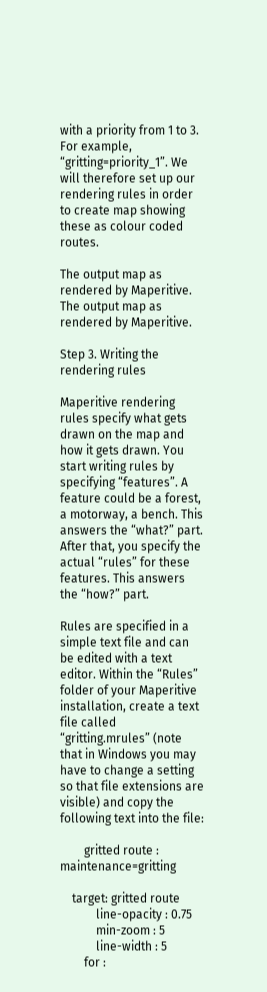with a priority from 1 to 3. For example, “gritting=priority_1”. We will therefore set up our rendering rules in order to create map showing these as colour coded routes.

The output map as rendered by Maperitive.
The output map as rendered by Maperitive.

Step 3. Writing the rendering rules

Maperitive rendering rules specify what gets drawn on the map and how it gets drawn. You start writing rules by specifying “features”. A feature could be a forest, a motorway, a bench. This answers the “what?” part. After that, you specify the actual “rules” for these features. This answers the “how?” part.

Rules are specified in a simple text file and can be edited with a text editor. Within the “Rules” folder of your Maperitive installation, create a text file called “gritting.mrules” (note that in Windows you may have to change a setting so that file extensions are visible) and copy the following text into the file:

        gritted route : maintenance=gritting

    target: gritted route
            line-opacity : 0.75
            min-zoom : 5
            line-width : 5
        for :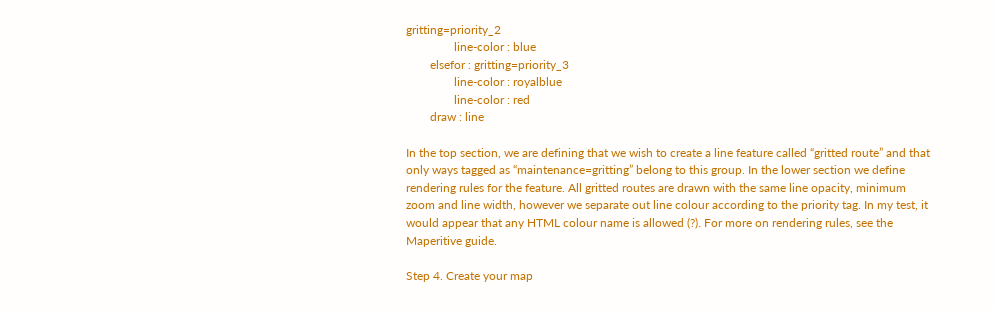gritting=priority_2
                line-color : blue
        elsefor : gritting=priority_3
                line-color : royalblue
                line-color : red
        draw : line

In the top section, we are defining that we wish to create a line feature called “gritted route” and that only ways tagged as “maintenance=gritting” belong to this group. In the lower section we define rendering rules for the feature. All gritted routes are drawn with the same line opacity, minimum zoom and line width, however we separate out line colour according to the priority tag. In my test, it would appear that any HTML colour name is allowed (?). For more on rendering rules, see the Maperitive guide.

Step 4. Create your map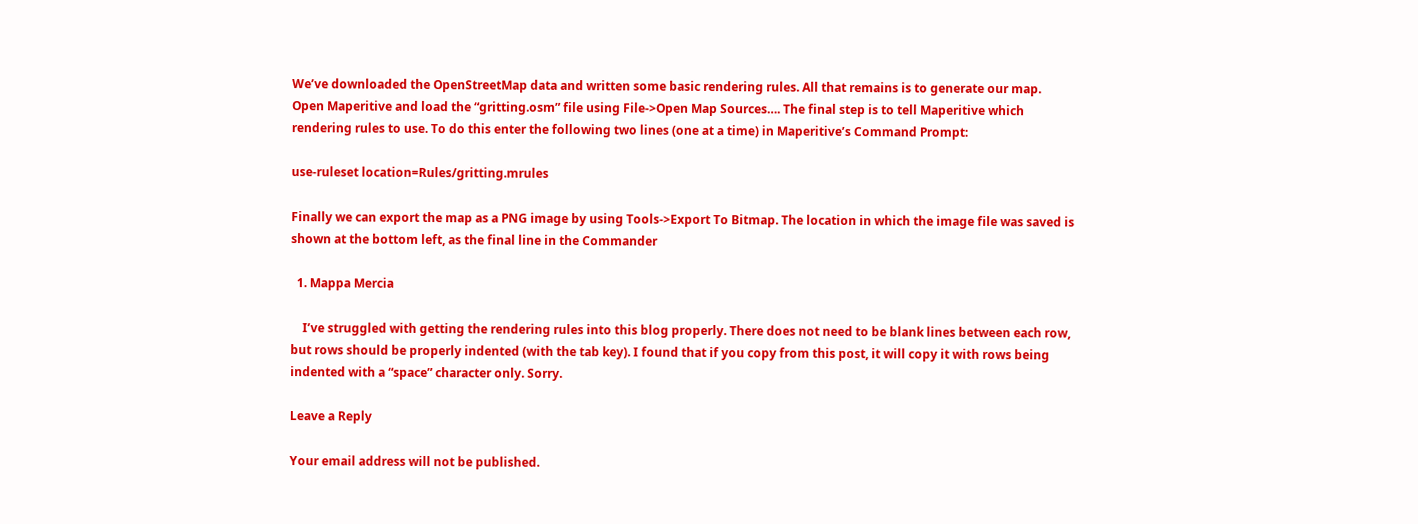We’ve downloaded the OpenStreetMap data and written some basic rendering rules. All that remains is to generate our map. Open Maperitive and load the “gritting.osm” file using File->Open Map Sources…. The final step is to tell Maperitive which rendering rules to use. To do this enter the following two lines (one at a time) in Maperitive’s Command Prompt:

use-ruleset location=Rules/gritting.mrules

Finally we can export the map as a PNG image by using Tools->Export To Bitmap. The location in which the image file was saved is shown at the bottom left, as the final line in the Commander

  1. Mappa Mercia

    I’ve struggled with getting the rendering rules into this blog properly. There does not need to be blank lines between each row, but rows should be properly indented (with the tab key). I found that if you copy from this post, it will copy it with rows being indented with a “space” character only. Sorry.

Leave a Reply

Your email address will not be published.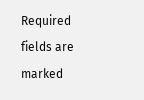Required fields are marked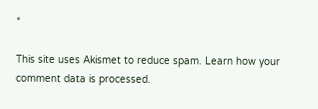*

This site uses Akismet to reduce spam. Learn how your comment data is processed.